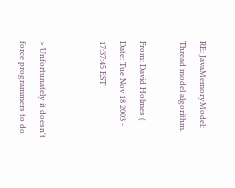RE: JavaMemoryModel: Thread model algorithm.

From: David Holmes (
Date: Tue Nov 18 2003 - 17:37:45 EST


> Unfortunately it doesn't force programmers to do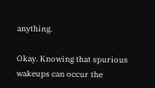anything.

Okay. Knowing that spurious wakeups can occur the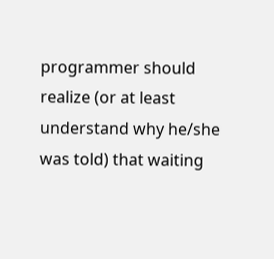programmer should
realize (or at least understand why he/she was told) that waiting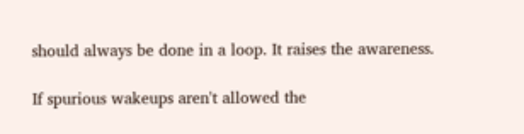should always be done in a loop. It raises the awareness.

If spurious wakeups aren't allowed the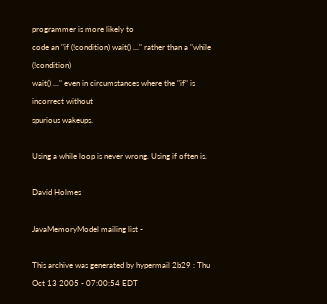programmer is more likely to
code an "if (!condition) wait() ..." rather than a "while (!condition)
wait() ..." even in circumstances where the "if" is incorrect without
spurious wakeups.

Using a while loop is never wrong. Using if often is.

David Holmes

JavaMemoryModel mailing list -

This archive was generated by hypermail 2b29 : Thu Oct 13 2005 - 07:00:54 EDT